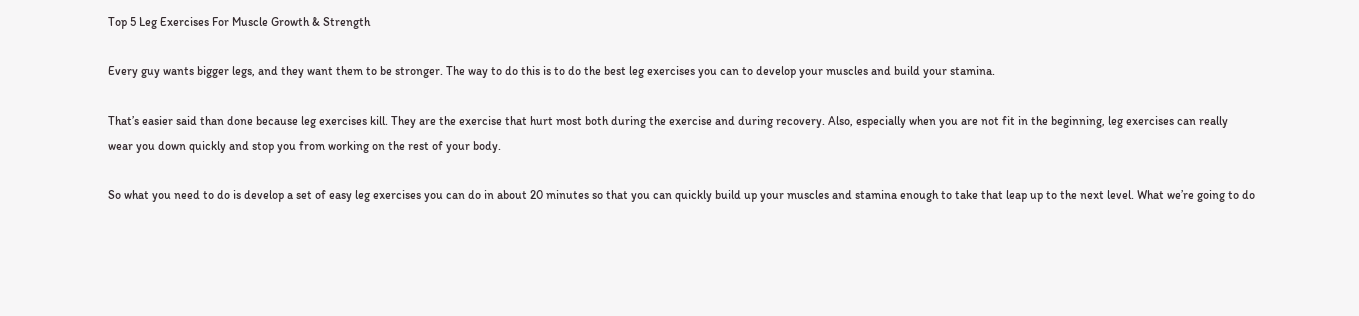Top 5 Leg Exercises For Muscle Growth & Strength

Every guy wants bigger legs, and they want them to be stronger. The way to do this is to do the best leg exercises you can to develop your muscles and build your stamina.

That’s easier said than done because leg exercises kill. They are the exercise that hurt most both during the exercise and during recovery. Also, especially when you are not fit in the beginning, leg exercises can really wear you down quickly and stop you from working on the rest of your body.

So what you need to do is develop a set of easy leg exercises you can do in about 20 minutes so that you can quickly build up your muscles and stamina enough to take that leap up to the next level. What we’re going to do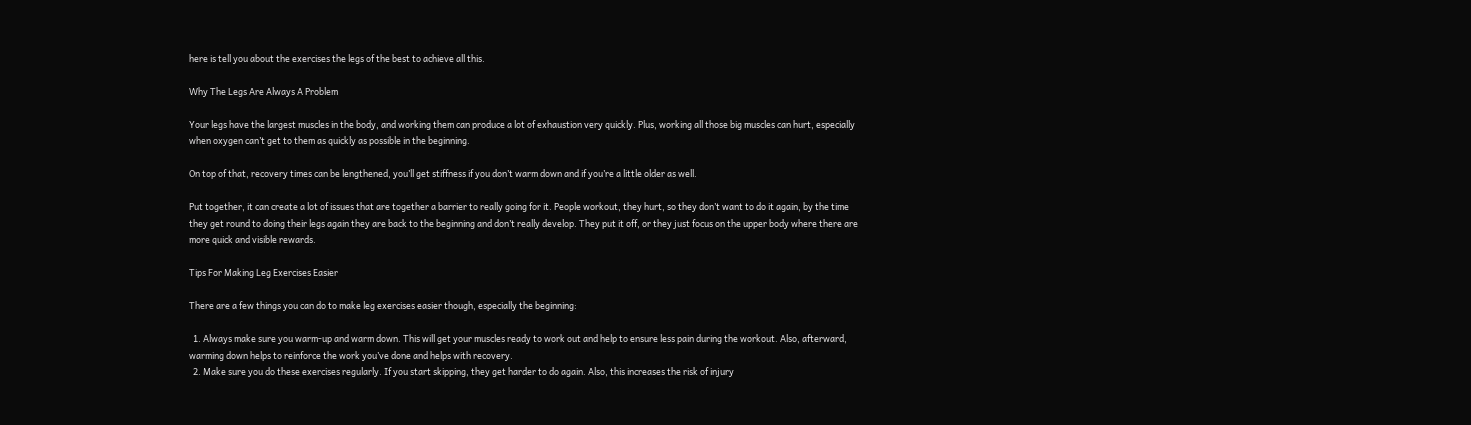here is tell you about the exercises the legs of the best to achieve all this.

Why The Legs Are Always A Problem

Your legs have the largest muscles in the body, and working them can produce a lot of exhaustion very quickly. Plus, working all those big muscles can hurt, especially when oxygen can’t get to them as quickly as possible in the beginning.

On top of that, recovery times can be lengthened, you’ll get stiffness if you don’t warm down and if you’re a little older as well.

Put together, it can create a lot of issues that are together a barrier to really going for it. People workout, they hurt, so they don’t want to do it again, by the time they get round to doing their legs again they are back to the beginning and don’t really develop. They put it off, or they just focus on the upper body where there are more quick and visible rewards.

Tips For Making Leg Exercises Easier

There are a few things you can do to make leg exercises easier though, especially the beginning:

  1. Always make sure you warm-up and warm down. This will get your muscles ready to work out and help to ensure less pain during the workout. Also, afterward, warming down helps to reinforce the work you’ve done and helps with recovery.
  2. Make sure you do these exercises regularly. If you start skipping, they get harder to do again. Also, this increases the risk of injury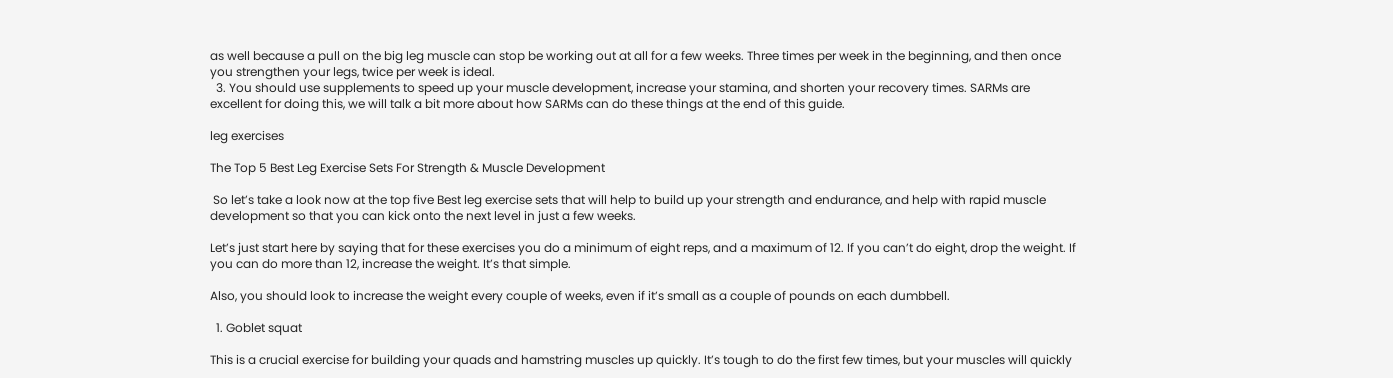as well because a pull on the big leg muscle can stop be working out at all for a few weeks. Three times per week in the beginning, and then once you strengthen your legs, twice per week is ideal.
  3. You should use supplements to speed up your muscle development, increase your stamina, and shorten your recovery times. SARMs are excellent for doing this, we will talk a bit more about how SARMs can do these things at the end of this guide.

leg exercises

The Top 5 Best Leg Exercise Sets For Strength & Muscle Development

 So let’s take a look now at the top five Best leg exercise sets that will help to build up your strength and endurance, and help with rapid muscle development so that you can kick onto the next level in just a few weeks.

Let’s just start here by saying that for these exercises you do a minimum of eight reps, and a maximum of 12. If you can’t do eight, drop the weight. If you can do more than 12, increase the weight. It’s that simple.

Also, you should look to increase the weight every couple of weeks, even if it’s small as a couple of pounds on each dumbbell.

  1. Goblet squat

This is a crucial exercise for building your quads and hamstring muscles up quickly. It’s tough to do the first few times, but your muscles will quickly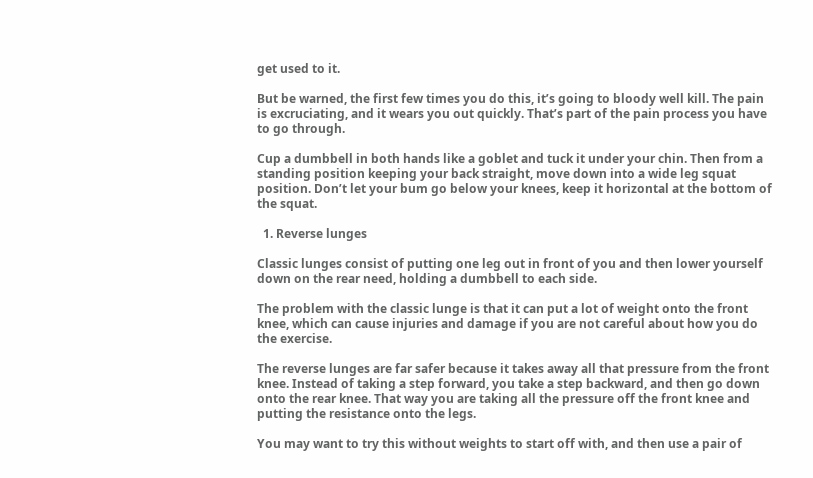get used to it.

But be warned, the first few times you do this, it’s going to bloody well kill. The pain is excruciating, and it wears you out quickly. That’s part of the pain process you have to go through.

Cup a dumbbell in both hands like a goblet and tuck it under your chin. Then from a standing position keeping your back straight, move down into a wide leg squat position. Don’t let your bum go below your knees, keep it horizontal at the bottom of the squat.

  1. Reverse lunges

Classic lunges consist of putting one leg out in front of you and then lower yourself down on the rear need, holding a dumbbell to each side.

The problem with the classic lunge is that it can put a lot of weight onto the front knee, which can cause injuries and damage if you are not careful about how you do the exercise.

The reverse lunges are far safer because it takes away all that pressure from the front knee. Instead of taking a step forward, you take a step backward, and then go down onto the rear knee. That way you are taking all the pressure off the front knee and putting the resistance onto the legs.

You may want to try this without weights to start off with, and then use a pair of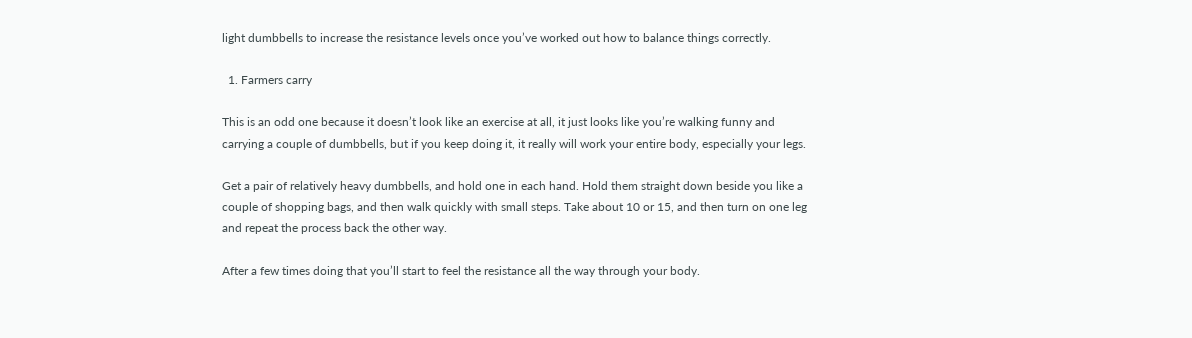light dumbbells to increase the resistance levels once you’ve worked out how to balance things correctly.

  1. Farmers carry

This is an odd one because it doesn’t look like an exercise at all, it just looks like you’re walking funny and carrying a couple of dumbbells, but if you keep doing it, it really will work your entire body, especially your legs.

Get a pair of relatively heavy dumbbells, and hold one in each hand. Hold them straight down beside you like a couple of shopping bags, and then walk quickly with small steps. Take about 10 or 15, and then turn on one leg and repeat the process back the other way.

After a few times doing that you’ll start to feel the resistance all the way through your body.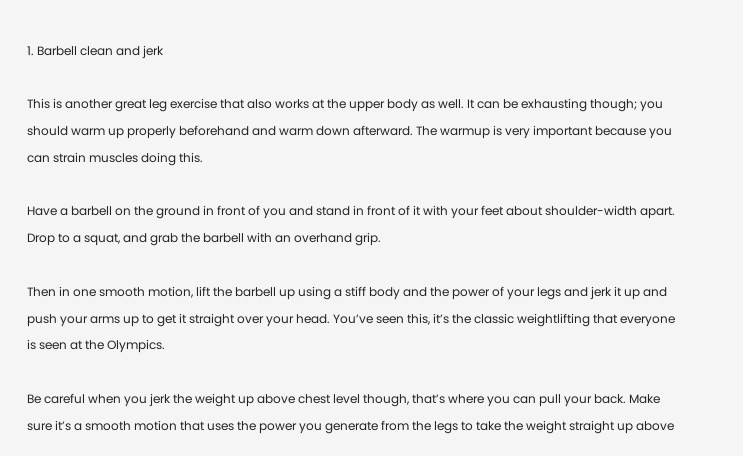1. Barbell clean and jerk

This is another great leg exercise that also works at the upper body as well. It can be exhausting though; you should warm up properly beforehand and warm down afterward. The warmup is very important because you can strain muscles doing this.

Have a barbell on the ground in front of you and stand in front of it with your feet about shoulder-width apart. Drop to a squat, and grab the barbell with an overhand grip.

Then in one smooth motion, lift the barbell up using a stiff body and the power of your legs and jerk it up and push your arms up to get it straight over your head. You’ve seen this, it’s the classic weightlifting that everyone is seen at the Olympics.

Be careful when you jerk the weight up above chest level though, that’s where you can pull your back. Make sure it’s a smooth motion that uses the power you generate from the legs to take the weight straight up above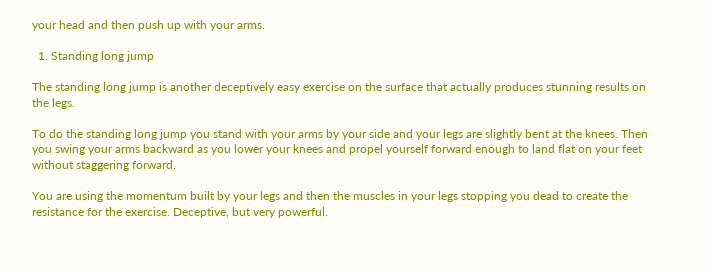your head and then push up with your arms.

  1. Standing long jump

The standing long jump is another deceptively easy exercise on the surface that actually produces stunning results on the legs.

To do the standing long jump you stand with your arms by your side and your legs are slightly bent at the knees. Then you swing your arms backward as you lower your knees and propel yourself forward enough to land flat on your feet without staggering forward.

You are using the momentum built by your legs and then the muscles in your legs stopping you dead to create the resistance for the exercise. Deceptive, but very powerful.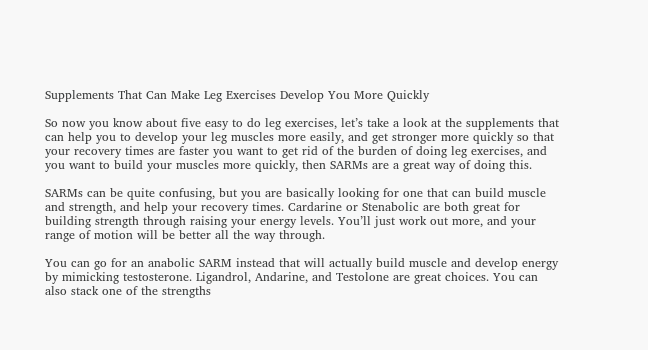Supplements That Can Make Leg Exercises Develop You More Quickly

So now you know about five easy to do leg exercises, let’s take a look at the supplements that can help you to develop your leg muscles more easily, and get stronger more quickly so that your recovery times are faster you want to get rid of the burden of doing leg exercises, and you want to build your muscles more quickly, then SARMs are a great way of doing this.

SARMs can be quite confusing, but you are basically looking for one that can build muscle and strength, and help your recovery times. Cardarine or Stenabolic are both great for building strength through raising your energy levels. You’ll just work out more, and your range of motion will be better all the way through.

You can go for an anabolic SARM instead that will actually build muscle and develop energy by mimicking testosterone. Ligandrol, Andarine, and Testolone are great choices. You can also stack one of the strengths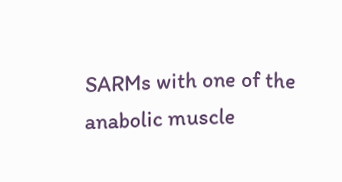SARMs with one of the anabolic muscle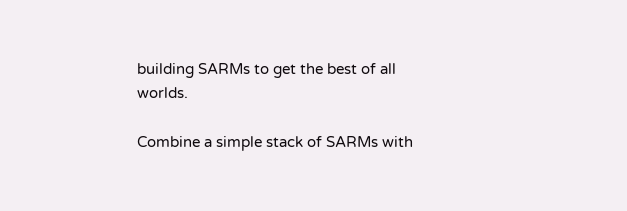building SARMs to get the best of all worlds.

Combine a simple stack of SARMs with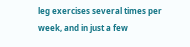leg exercises several times per week, and in just a few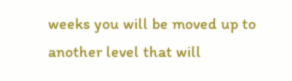weeks you will be moved up to another level that will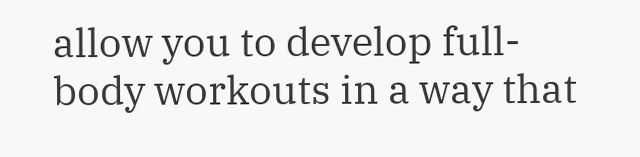allow you to develop full-body workouts in a way that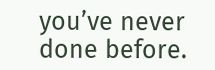you’ve never done before.